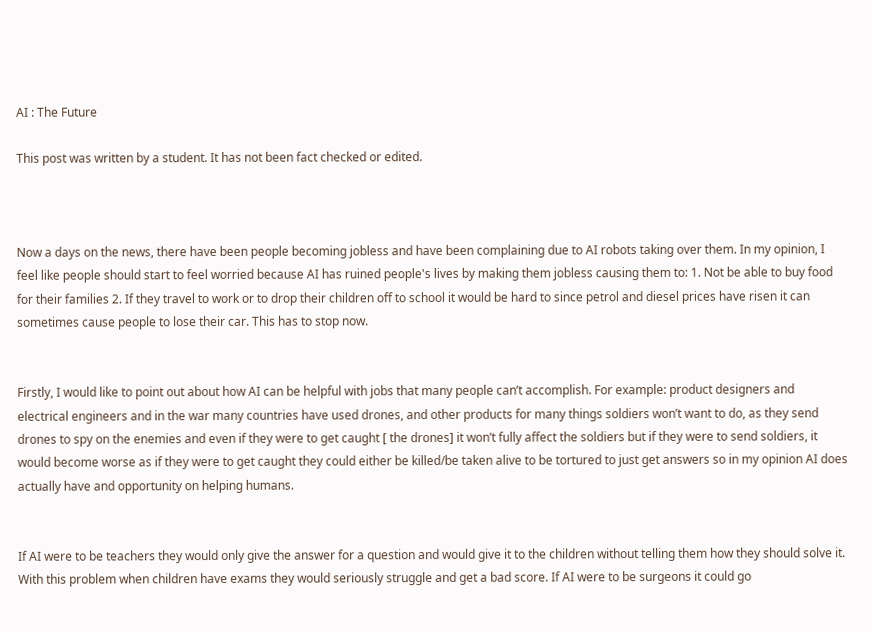AI : The Future

This post was written by a student. It has not been fact checked or edited.



Now a days on the news, there have been people becoming jobless and have been complaining due to AI robots taking over them. In my opinion, I feel like people should start to feel worried because AI has ruined people's lives by making them jobless causing them to: 1. Not be able to buy food for their families 2. If they travel to work or to drop their children off to school it would be hard to since petrol and diesel prices have risen it can sometimes cause people to lose their car. This has to stop now.


Firstly, I would like to point out about how AI can be helpful with jobs that many people can’t accomplish. For example: product designers and electrical engineers and in the war many countries have used drones, and other products for many things soldiers won’t want to do, as they send drones to spy on the enemies and even if they were to get caught [ the drones] it won’t fully affect the soldiers but if they were to send soldiers, it would become worse as if they were to get caught they could either be killed/be taken alive to be tortured to just get answers so in my opinion AI does actually have and opportunity on helping humans.


If AI were to be teachers they would only give the answer for a question and would give it to the children without telling them how they should solve it. With this problem when children have exams they would seriously struggle and get a bad score. If AI were to be surgeons it could go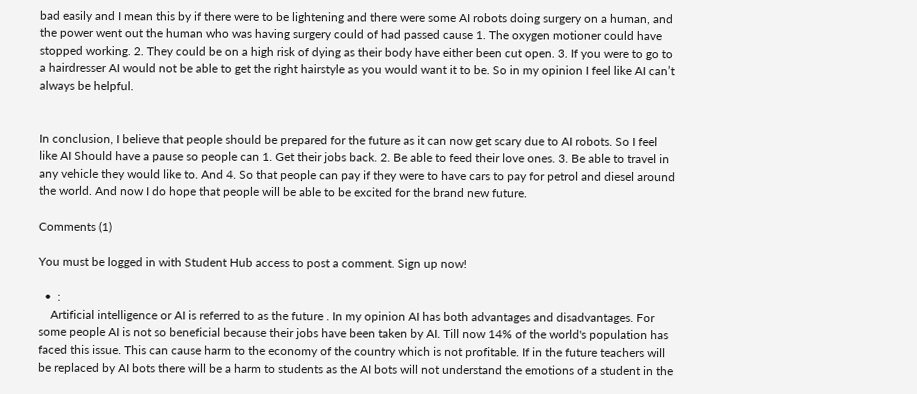bad easily and I mean this by if there were to be lightening and there were some AI robots doing surgery on a human, and the power went out the human who was having surgery could of had passed cause 1. The oxygen motioner could have stopped working. 2. They could be on a high risk of dying as their body have either been cut open. 3. If you were to go to a hairdresser AI would not be able to get the right hairstyle as you would want it to be. So in my opinion I feel like AI can’t always be helpful.


In conclusion, I believe that people should be prepared for the future as it can now get scary due to AI robots. So I feel like AI Should have a pause so people can 1. Get their jobs back. 2. Be able to feed their love ones. 3. Be able to travel in any vehicle they would like to. And 4. So that people can pay if they were to have cars to pay for petrol and diesel around the world. And now I do hope that people will be able to be excited for the brand new future.

Comments (1)

You must be logged in with Student Hub access to post a comment. Sign up now!

  •  :
    Artificial intelligence or AI is referred to as the future . In my opinion AI has both advantages and disadvantages. For some people AI is not so beneficial because their jobs have been taken by AI. Till now 14% of the world's population has faced this issue. This can cause harm to the economy of the country which is not profitable. If in the future teachers will be replaced by AI bots there will be a harm to students as the AI bots will not understand the emotions of a student in the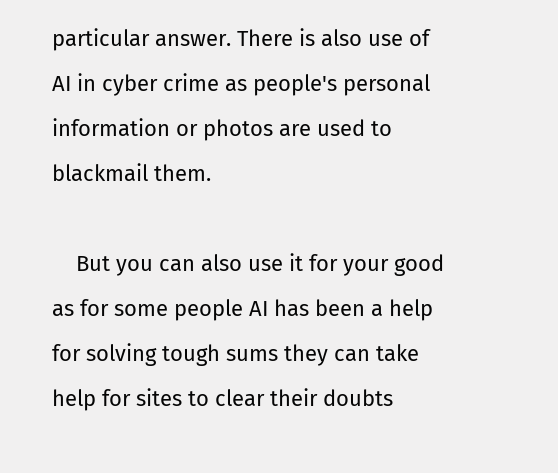particular answer. There is also use of AI in cyber crime as people's personal information or photos are used to blackmail them.

    But you can also use it for your good as for some people AI has been a help for solving tough sums they can take help for sites to clear their doubts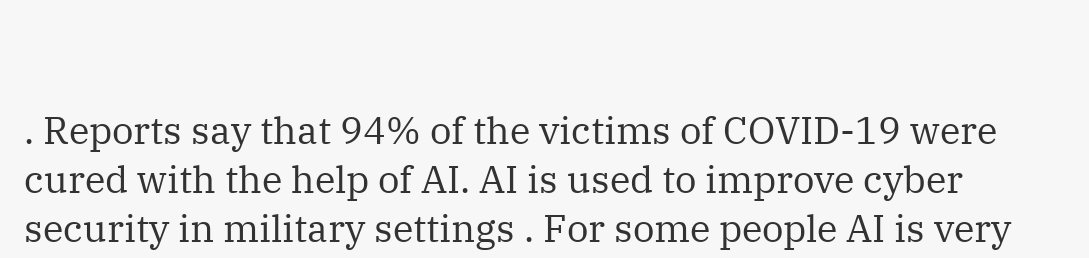. Reports say that 94% of the victims of COVID-19 were cured with the help of AI. AI is used to improve cyber security in military settings . For some people AI is very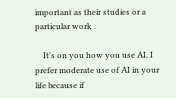important as their studies or a particular work .

    It's on you how you use AI. I prefer moderate use of AI in your life because if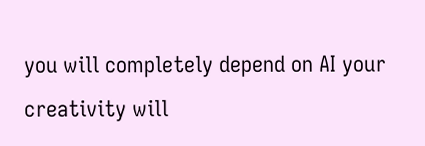you will completely depend on AI your creativity will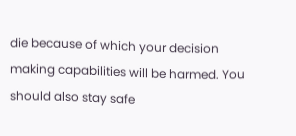die because of which your decision making capabilities will be harmed. You should also stay safe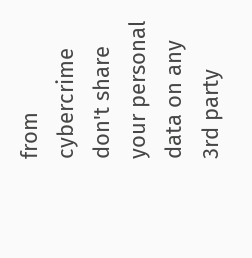from cybercrime don't share your personal data on any 3rd party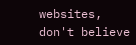websites, don't believe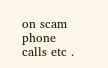on scam phone calls etc .